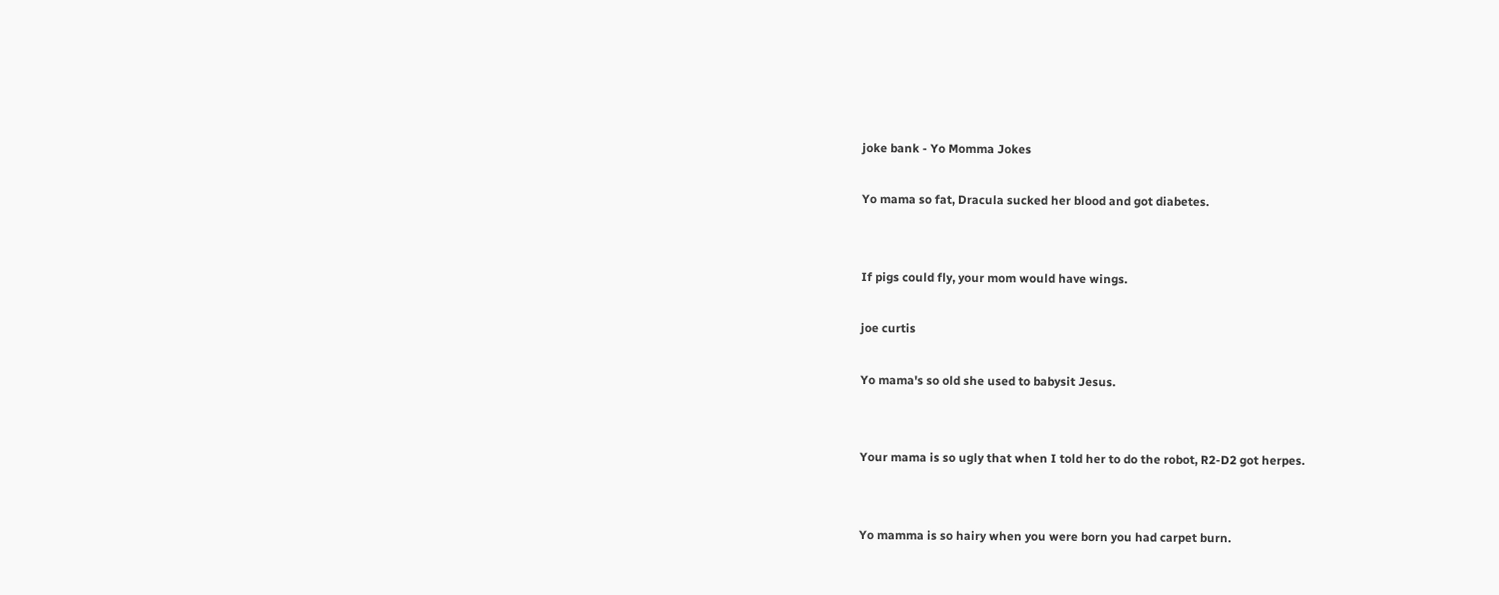joke bank - Yo Momma Jokes

Yo mama so fat, Dracula sucked her blood and got diabetes.


If pigs could fly, your mom would have wings.

joe curtis

Yo mama's so old she used to babysit Jesus.


Your mama is so ugly that when I told her to do the robot, R2-D2 got herpes.


Yo mamma is so hairy when you were born you had carpet burn.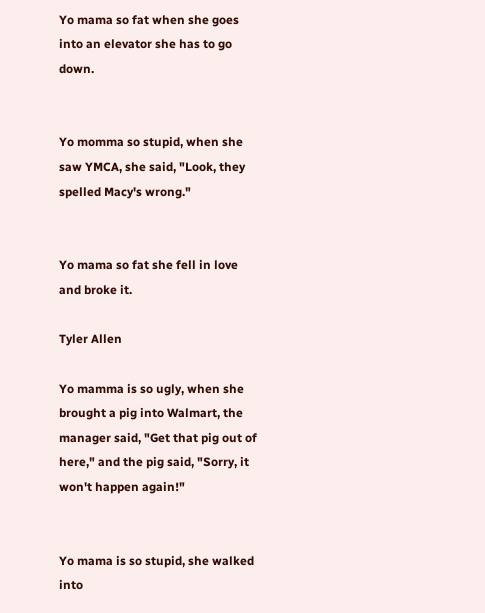Yo mama so fat when she goes into an elevator she has to go down.


Yo momma so stupid, when she saw YMCA, she said, "Look, they spelled Macy's wrong."


Yo mama so fat she fell in love and broke it.

Tyler Allen

Yo mamma is so ugly, when she brought a pig into Walmart, the manager said, "Get that pig out of here," and the pig said, "Sorry, it won't happen again!"


Yo mama is so stupid, she walked into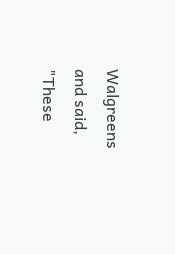Walgreens and said, "These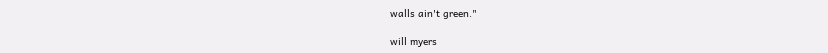walls ain't green."

will myers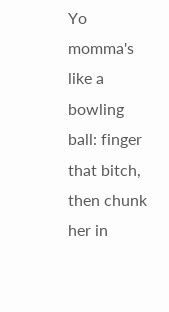Yo momma's like a bowling ball: finger that bitch, then chunk her in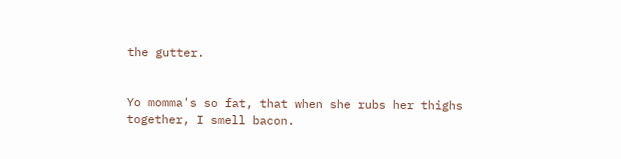the gutter.


Yo momma's so fat, that when she rubs her thighs together, I smell bacon.